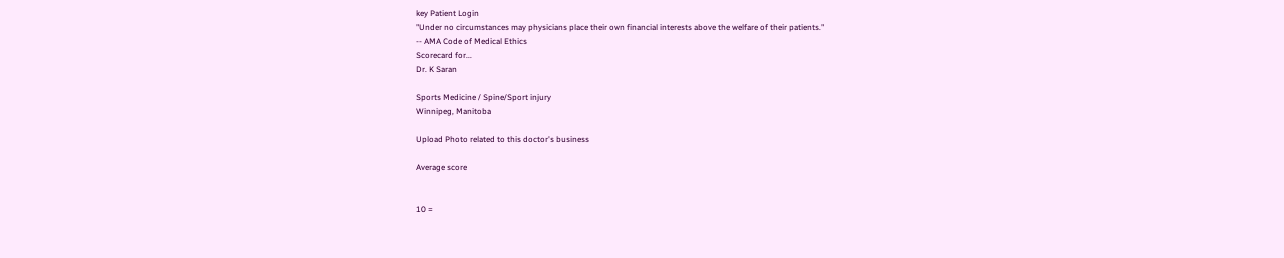key Patient Login
"Under no circumstances may physicians place their own financial interests above the welfare of their patients."
-- AMA Code of Medical Ethics
Scorecard for...
Dr. K Saran

Sports Medicine / Spine/Sport injury
Winnipeg, Manitoba

Upload Photo related to this doctor's business

Average score


10 =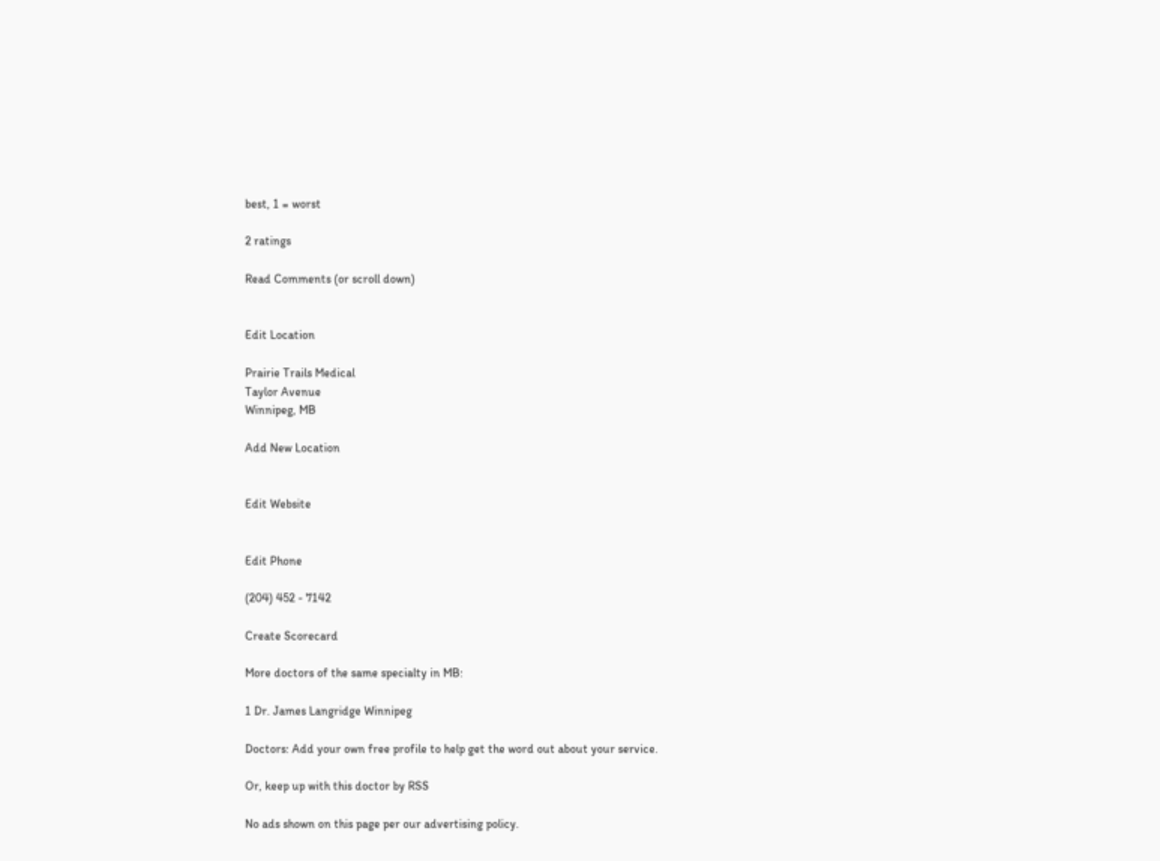best, 1 = worst

2 ratings

Read Comments (or scroll down)


Edit Location

Prairie Trails Medical
Taylor Avenue
Winnipeg, MB

Add New Location


Edit Website


Edit Phone

(204) 452 - 7142

Create Scorecard

More doctors of the same specialty in MB:

1 Dr. James Langridge Winnipeg

Doctors: Add your own free profile to help get the word out about your service.

Or, keep up with this doctor by RSS

No ads shown on this page per our advertising policy.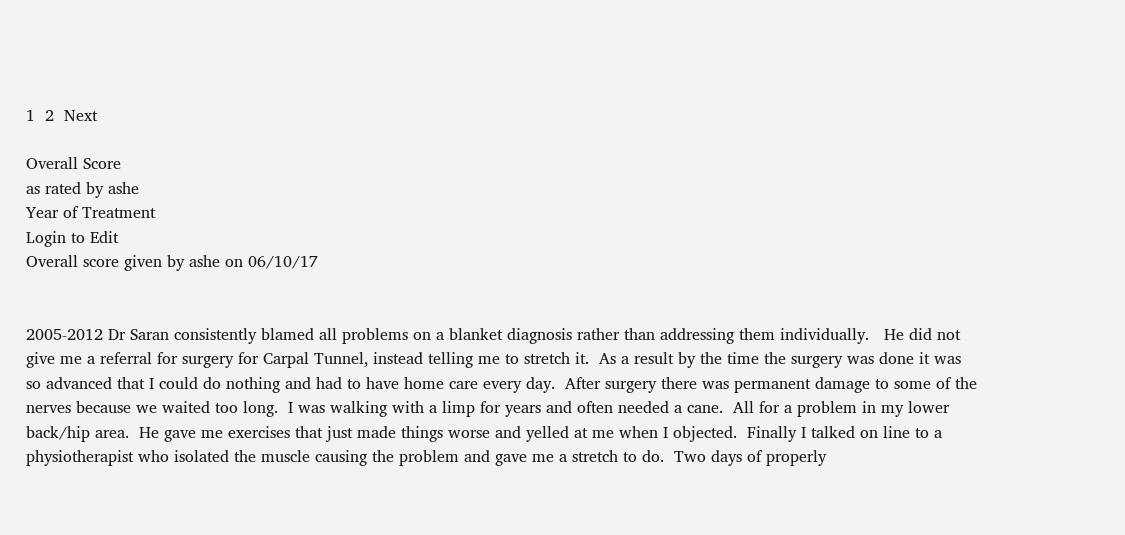1  2  Next

Overall Score
as rated by ashe
Year of Treatment
Login to Edit
Overall score given by ashe on 06/10/17


2005-2012 Dr Saran consistently blamed all problems on a blanket diagnosis rather than addressing them individually.   He did not give me a referral for surgery for Carpal Tunnel, instead telling me to stretch it.  As a result by the time the surgery was done it was so advanced that I could do nothing and had to have home care every day.  After surgery there was permanent damage to some of the nerves because we waited too long.  I was walking with a limp for years and often needed a cane.  All for a problem in my lower back/hip area.  He gave me exercises that just made things worse and yelled at me when I objected.  Finally I talked on line to a physiotherapist who isolated the muscle causing the problem and gave me a stretch to do.  Two days of properly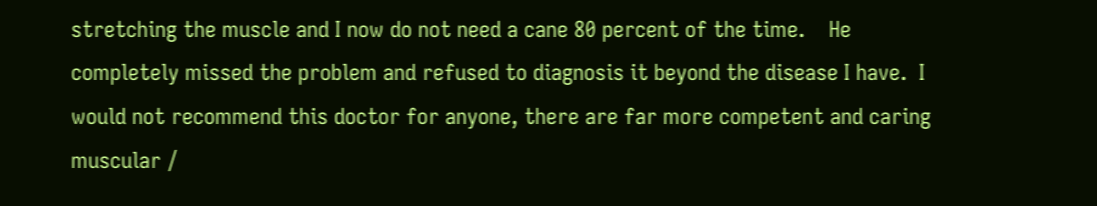stretching the muscle and I now do not need a cane 80 percent of the time.    He completely missed the problem and refused to diagnosis it beyond the disease I have.  I would not recommend this doctor for anyone, there are far more competent and caring muscular /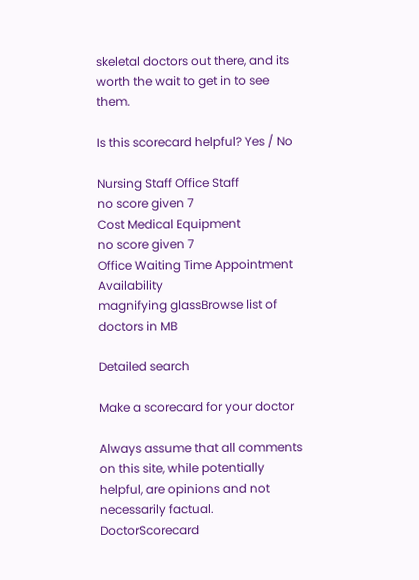skeletal doctors out there, and its worth the wait to get in to see them.

Is this scorecard helpful? Yes / No

Nursing Staff Office Staff
no score given 7
Cost Medical Equipment
no score given 7
Office Waiting Time Appointment Availability
magnifying glassBrowse list of doctors in MB

Detailed search

Make a scorecard for your doctor

Always assume that all comments on this site, while potentially helpful, are opinions and not necessarily factual. DoctorScorecard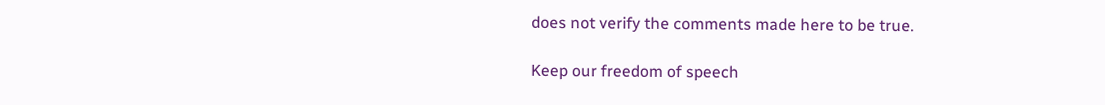does not verify the comments made here to be true.

Keep our freedom of speech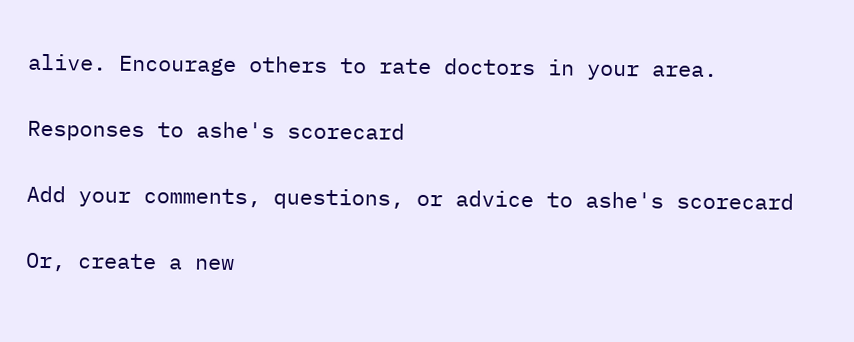alive. Encourage others to rate doctors in your area.

Responses to ashe's scorecard

Add your comments, questions, or advice to ashe's scorecard

Or, create a new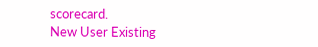scorecard.
New User Existing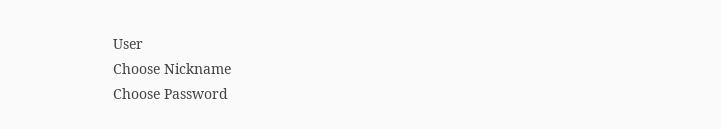User
Choose Nickname
Choose Password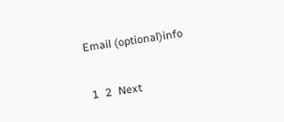Email (optional)info


 1  2  Next